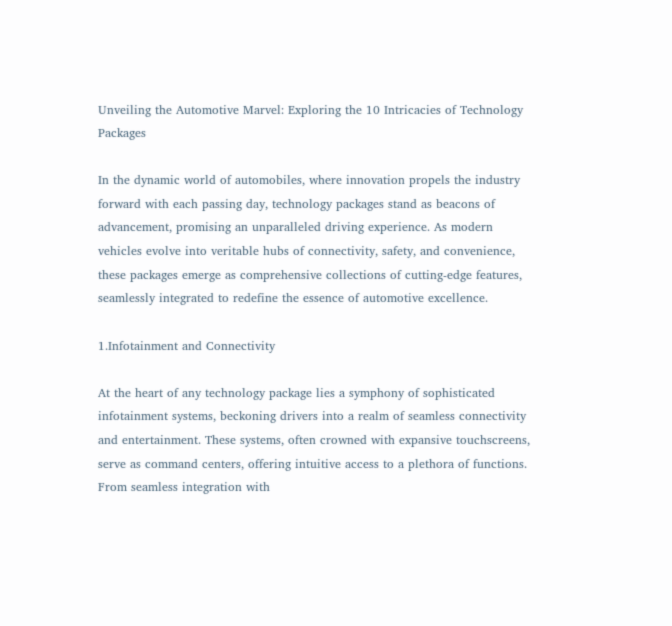Unveiling the Automotive Marvel: Exploring the 10 Intricacies of Technology Packages

In the dynamic world of automobiles, where innovation propels the industry forward with each passing day, technology packages stand as beacons of advancement, promising an unparalleled driving experience. As modern vehicles evolve into veritable hubs of connectivity, safety, and convenience, these packages emerge as comprehensive collections of cutting-edge features, seamlessly integrated to redefine the essence of automotive excellence.

1.Infotainment and Connectivity

At the heart of any technology package lies a symphony of sophisticated infotainment systems, beckoning drivers into a realm of seamless connectivity and entertainment. These systems, often crowned with expansive touchscreens, serve as command centers, offering intuitive access to a plethora of functions. From seamless integration with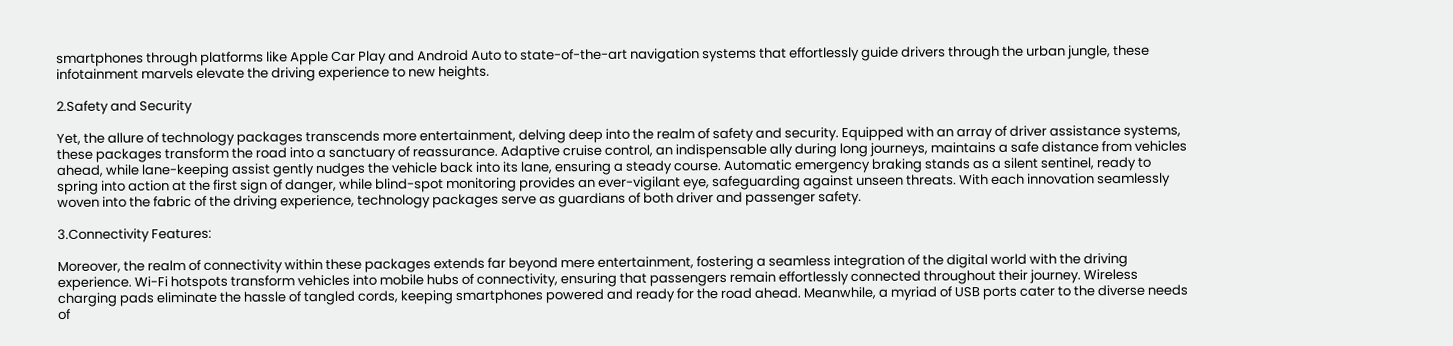smartphones through platforms like Apple Car Play and Android Auto to state-of-the-art navigation systems that effortlessly guide drivers through the urban jungle, these infotainment marvels elevate the driving experience to new heights.

2.Safety and Security

Yet, the allure of technology packages transcends more entertainment, delving deep into the realm of safety and security. Equipped with an array of driver assistance systems, these packages transform the road into a sanctuary of reassurance. Adaptive cruise control, an indispensable ally during long journeys, maintains a safe distance from vehicles ahead, while lane-keeping assist gently nudges the vehicle back into its lane, ensuring a steady course. Automatic emergency braking stands as a silent sentinel, ready to spring into action at the first sign of danger, while blind-spot monitoring provides an ever-vigilant eye, safeguarding against unseen threats. With each innovation seamlessly woven into the fabric of the driving experience, technology packages serve as guardians of both driver and passenger safety.

3.Connectivity Features:

Moreover, the realm of connectivity within these packages extends far beyond mere entertainment, fostering a seamless integration of the digital world with the driving experience. Wi-Fi hotspots transform vehicles into mobile hubs of connectivity, ensuring that passengers remain effortlessly connected throughout their journey. Wireless charging pads eliminate the hassle of tangled cords, keeping smartphones powered and ready for the road ahead. Meanwhile, a myriad of USB ports cater to the diverse needs of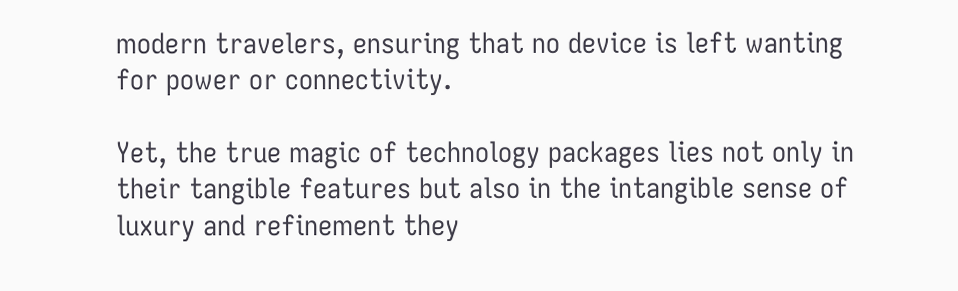modern travelers, ensuring that no device is left wanting for power or connectivity.

Yet, the true magic of technology packages lies not only in their tangible features but also in the intangible sense of luxury and refinement they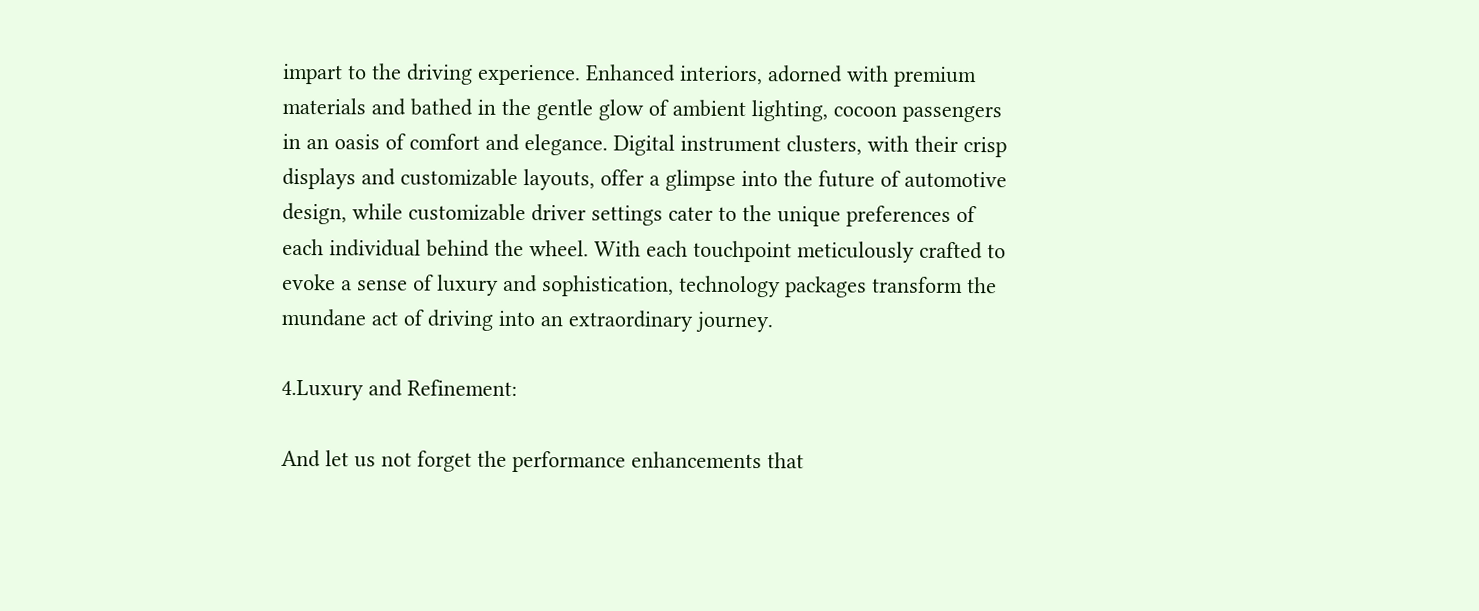impart to the driving experience. Enhanced interiors, adorned with premium materials and bathed in the gentle glow of ambient lighting, cocoon passengers in an oasis of comfort and elegance. Digital instrument clusters, with their crisp displays and customizable layouts, offer a glimpse into the future of automotive design, while customizable driver settings cater to the unique preferences of each individual behind the wheel. With each touchpoint meticulously crafted to evoke a sense of luxury and sophistication, technology packages transform the mundane act of driving into an extraordinary journey.

4.Luxury and Refinement:

And let us not forget the performance enhancements that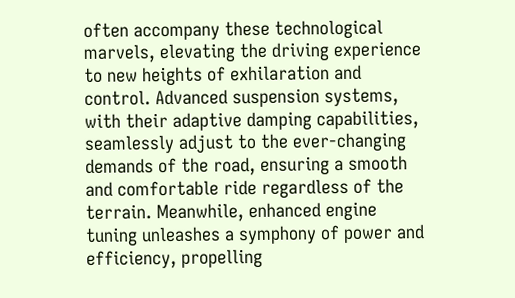often accompany these technological marvels, elevating the driving experience to new heights of exhilaration and control. Advanced suspension systems, with their adaptive damping capabilities, seamlessly adjust to the ever-changing demands of the road, ensuring a smooth and comfortable ride regardless of the terrain. Meanwhile, enhanced engine tuning unleashes a symphony of power and efficiency, propelling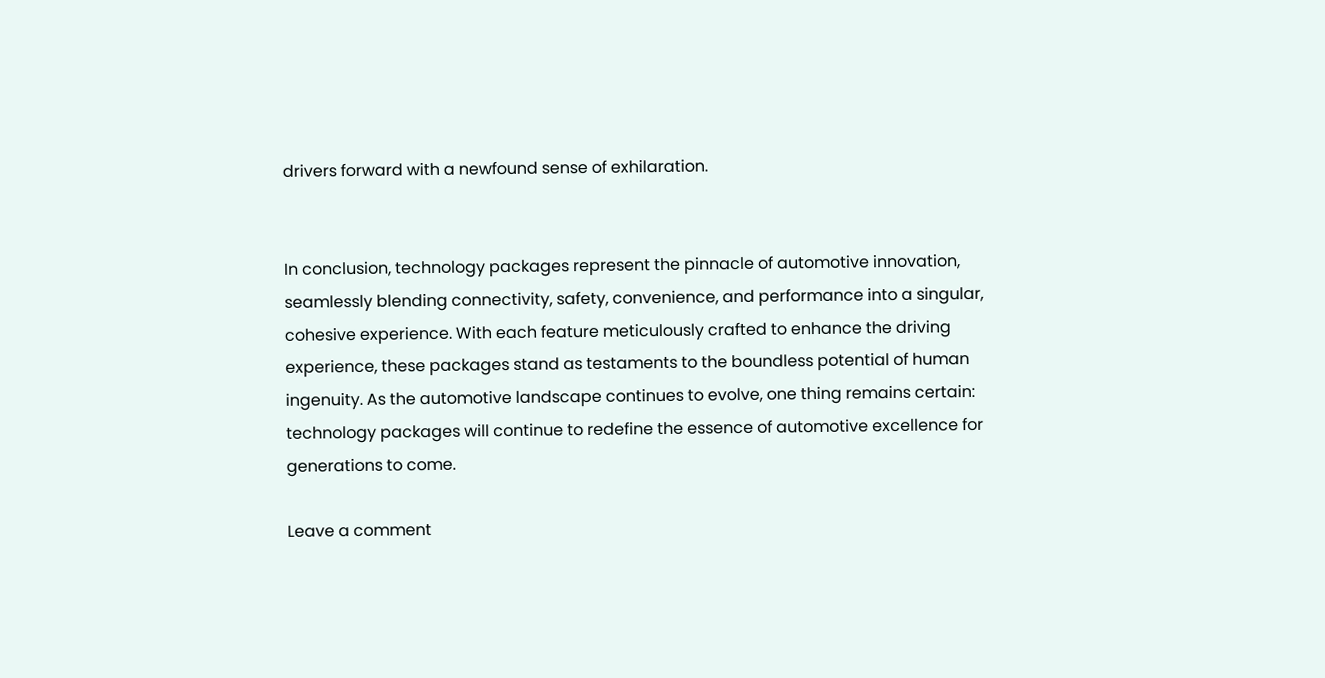drivers forward with a newfound sense of exhilaration.


In conclusion, technology packages represent the pinnacle of automotive innovation, seamlessly blending connectivity, safety, convenience, and performance into a singular, cohesive experience. With each feature meticulously crafted to enhance the driving experience, these packages stand as testaments to the boundless potential of human ingenuity. As the automotive landscape continues to evolve, one thing remains certain: technology packages will continue to redefine the essence of automotive excellence for generations to come.

Leave a comment